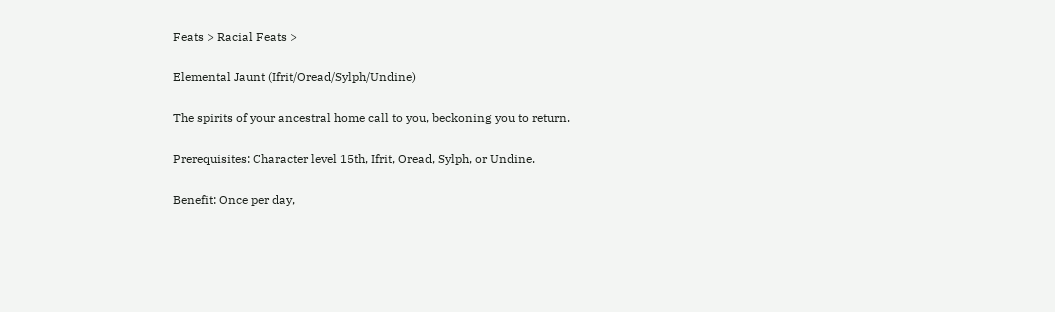Feats > Racial Feats >

Elemental Jaunt (Ifrit/Oread/Sylph/Undine)

The spirits of your ancestral home call to you, beckoning you to return.

Prerequisites: Character level 15th, Ifrit, Oread, Sylph, or Undine.

Benefit: Once per day,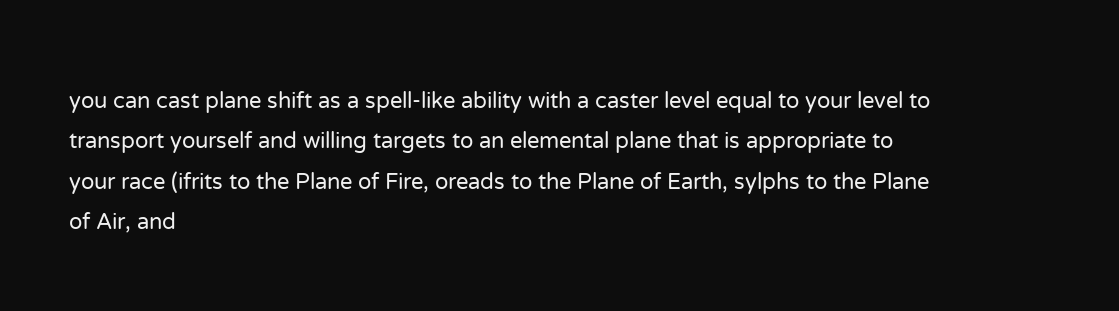you can cast plane shift as a spell-like ability with a caster level equal to your level to transport yourself and willing targets to an elemental plane that is appropriate to your race (ifrits to the Plane of Fire, oreads to the Plane of Earth, sylphs to the Plane of Air, and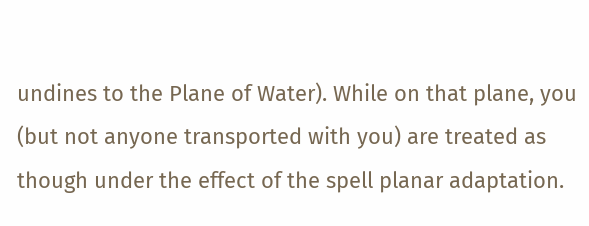undines to the Plane of Water). While on that plane, you (but not anyone transported with you) are treated as though under the effect of the spell planar adaptation.